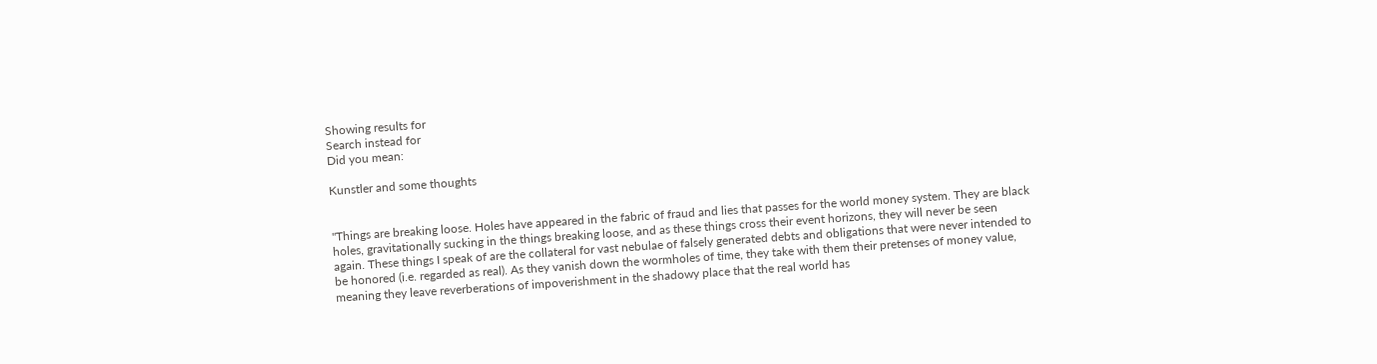Showing results for
Search instead for
Did you mean:

Kunstler and some thoughts


"Things are breaking loose. Holes have appeared in the fabric of fraud and lies that passes for the world money system. They are black holes, gravitationally sucking in the things breaking loose, and as these things cross their event horizons, they will never be seen again. These things I speak of are the collateral for vast nebulae of falsely generated debts and obligations that were never intended to be honored (i.e. regarded as real). As they vanish down the wormholes of time, they take with them their pretenses of money value, meaning they leave reverberations of impoverishment in the shadowy place that the real world has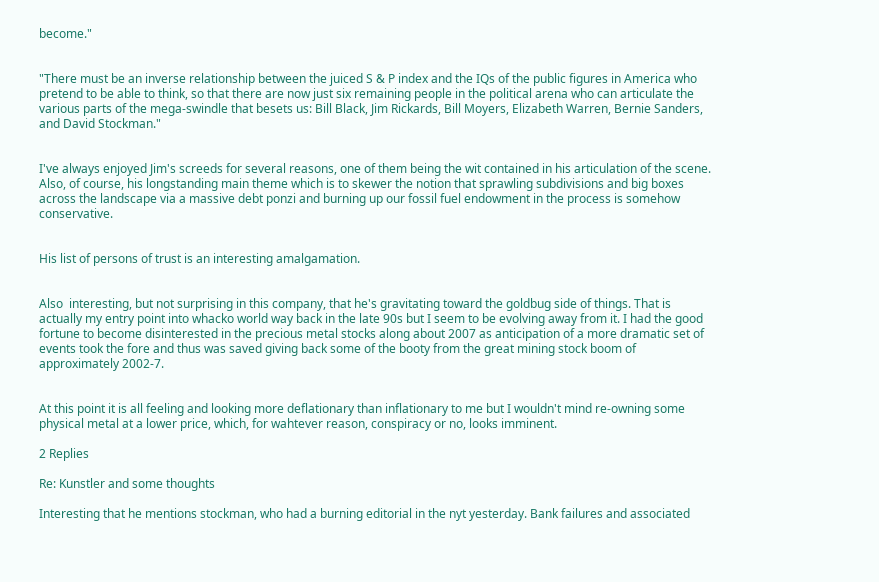become."


"There must be an inverse relationship between the juiced S & P index and the IQs of the public figures in America who pretend to be able to think, so that there are now just six remaining people in the political arena who can articulate the various parts of the mega-swindle that besets us: Bill Black, Jim Rickards, Bill Moyers, Elizabeth Warren, Bernie Sanders, and David Stockman."


I've always enjoyed Jim's screeds for several reasons, one of them being the wit contained in his articulation of the scene. Also, of course, his longstanding main theme which is to skewer the notion that sprawling subdivisions and big boxes across the landscape via a massive debt ponzi and burning up our fossil fuel endowment in the process is somehow conservative.


His list of persons of trust is an interesting amalgamation.


Also  interesting, but not surprising in this company, that he's gravitating toward the goldbug side of things. That is actually my entry point into whacko world way back in the late 90s but I seem to be evolving away from it. I had the good fortune to become disinterested in the precious metal stocks along about 2007 as anticipation of a more dramatic set of events took the fore and thus was saved giving back some of the booty from the great mining stock boom of approximately 2002-7.


At this point it is all feeling and looking more deflationary than inflationary to me but I wouldn't mind re-owning some physical metal at a lower price, which, for wahtever reason, conspiracy or no, looks imminent.

2 Replies

Re: Kunstler and some thoughts

Interesting that he mentions stockman, who had a burning editorial in the nyt yesterday. Bank failures and associated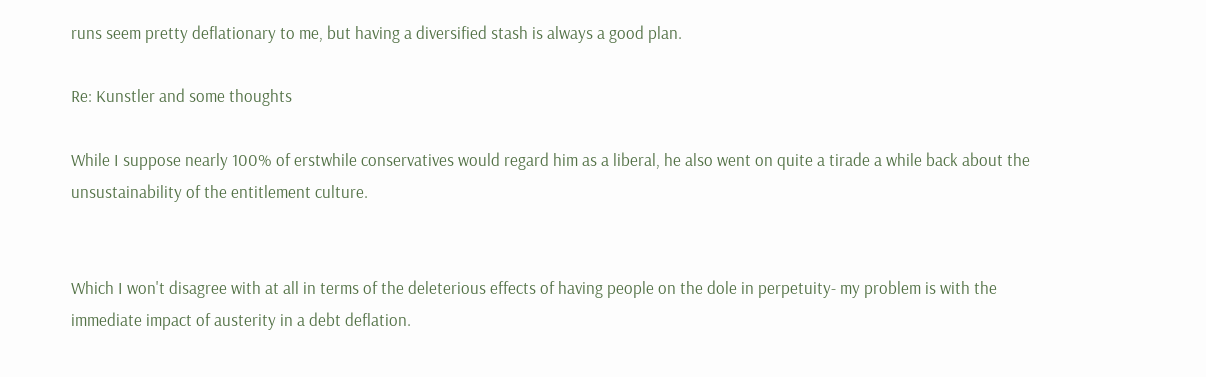runs seem pretty deflationary to me, but having a diversified stash is always a good plan.

Re: Kunstler and some thoughts

While I suppose nearly 100% of erstwhile conservatives would regard him as a liberal, he also went on quite a tirade a while back about the unsustainability of the entitlement culture.


Which I won't disagree with at all in terms of the deleterious effects of having people on the dole in perpetuity- my problem is with the immediate impact of austerity in a debt deflation.